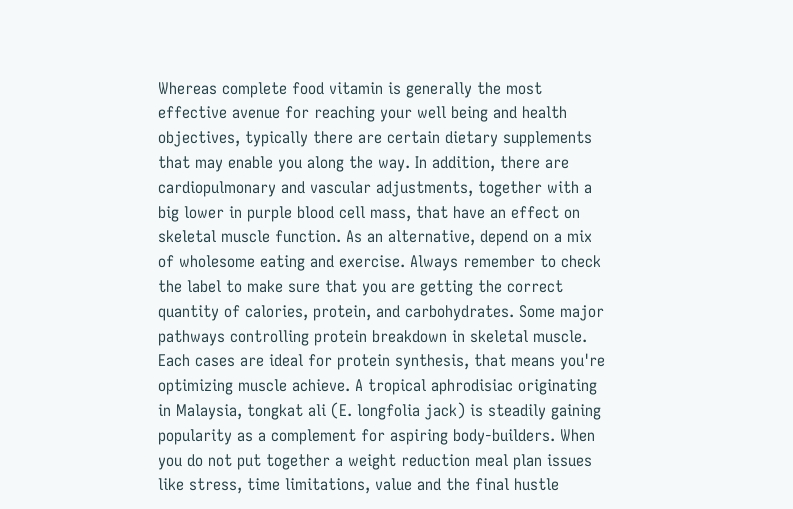Whereas complete food vitamin is generally the most effective avenue for reaching your well being and health objectives, typically there are certain dietary supplements that may enable you along the way. In addition, there are cardiopulmonary and vascular adjustments, together with a big lower in purple blood cell mass, that have an effect on skeletal muscle function. As an alternative, depend on a mix of wholesome eating and exercise. Always remember to check the label to make sure that you are getting the correct quantity of calories, protein, and carbohydrates. Some major pathways controlling protein breakdown in skeletal muscle. Each cases are ideal for protein synthesis, that means you're optimizing muscle achieve. A tropical aphrodisiac originating in Malaysia, tongkat ali (E. longfolia jack) is steadily gaining popularity as a complement for aspiring body-builders. When you do not put together a weight reduction meal plan issues like stress, time limitations, value and the final hustle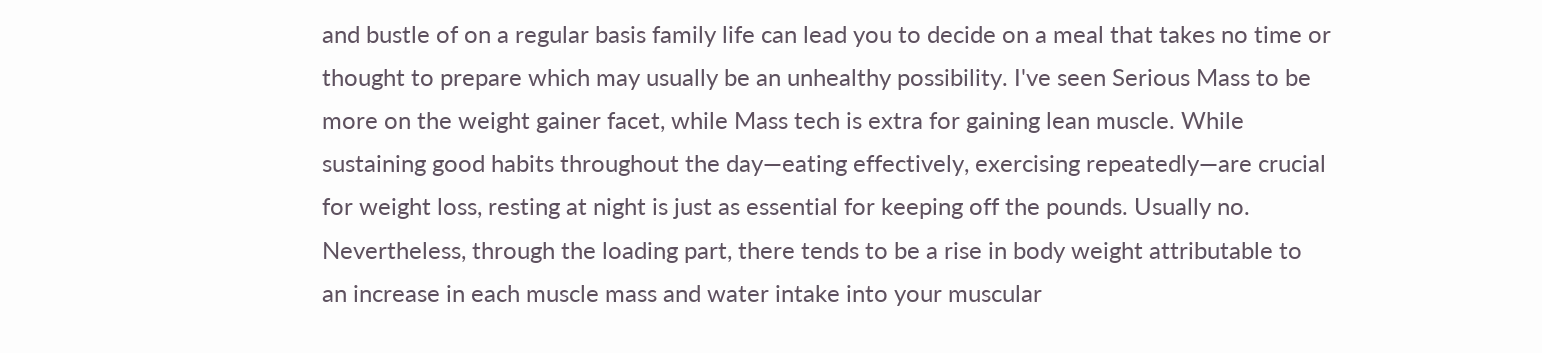and bustle of on a regular basis family life can lead you to decide on a meal that takes no time or thought to prepare which may usually be an unhealthy possibility. I've seen Serious Mass to be more on the weight gainer facet, while Mass tech is extra for gaining lean muscle. While sustaining good habits throughout the day—eating effectively, exercising repeatedly—are crucial for weight loss, resting at night is just as essential for keeping off the pounds. Usually no. Nevertheless, through the loading part, there tends to be a rise in body weight attributable to an increase in each muscle mass and water intake into your muscular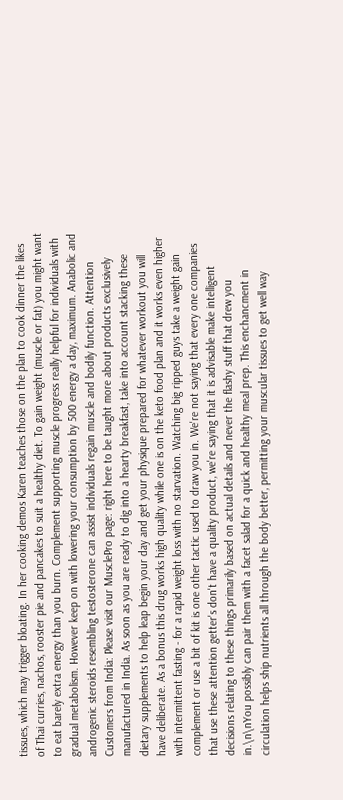tissues, which may trigger bloating. In her cooking demos Karen teaches those on the plan to cook dinner the likes of Thai curries, nachos, rooster pie and pancakes to suit a healthy diet. To gain weight (muscle or fat) you might want to eat barely extra energy than you burn. Complement supporting muscle progress really helpful for individuals with gradual metabolism. However keep on with lowering your consumption by 500 energy a day, maximum. Anabolic and androgenic steroids resembling testosterone can assist individuals regain muscle and bodily function. Attention Customers from India: Please visit our MusclePro page: right here to be taught more about products exclusively manufactured in India. As soon as you are ready to dig into a hearty breakfast, take into account stacking these dietary supplements to help leap begin your day and get your physique prepared for whatever workout you will have deliberate. As a bonus this drug works high quality while one is on the keto food plan and it works even higher with intermittent fasting - for a rapid weight loss with no starvation. Watching big ripped guys take a weight gain complement or use a bit of kit is one other tactic used to draw you in. We're not saying that every one companies that use these attention getter's don't have a quality product, we're saying that it is advisable make intelligent decisions relating to these things primarily based on actual details and never the flashy stuff that drew you in.\n\nYou possibly can pair them with a facet salad for a quick and healthy meal prep. This enchancment in circulation helps ship nutrients all through the body better, permitting your muscular tissues to get well way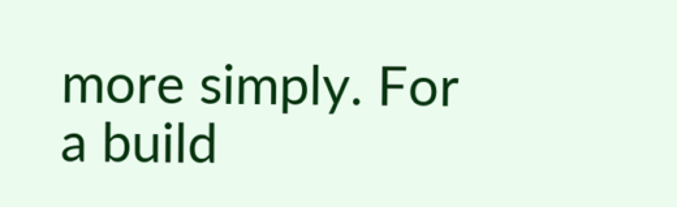more simply. For a build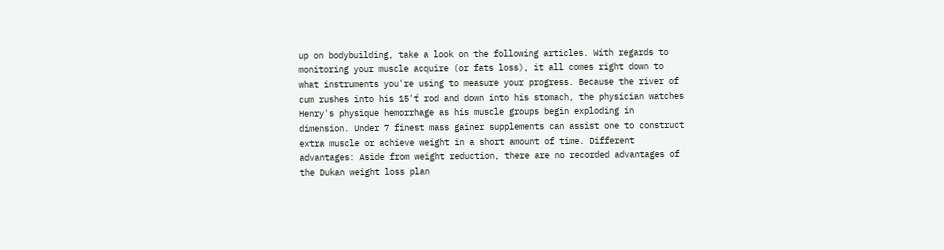up on bodybuilding, take a look on the following articles. With regards to monitoring your muscle acquire (or fats loss), it all comes right down to what instruments you're using to measure your progress. Because the river of cum rushes into his 15'ť rod and down into his stomach, the physician watches Henry's physique hemorrhage as his muscle groups begin exploding in dimension. Under 7 finest mass gainer supplements can assist one to construct extra muscle or achieve weight in a short amount of time. Different advantages: Aside from weight reduction, there are no recorded advantages of the Dukan weight loss plan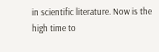in scientific literature. Now is the high time to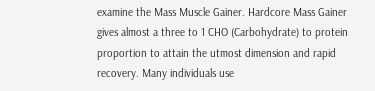examine the Mass Muscle Gainer. Hardcore Mass Gainer gives almost a three to 1 CHO (Carbohydrate) to protein proportion to attain the utmost dimension and rapid recovery. Many individuals use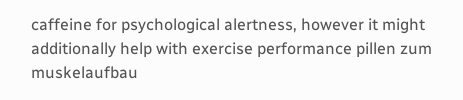caffeine for psychological alertness, however it might additionally help with exercise performance pillen zum muskelaufbau